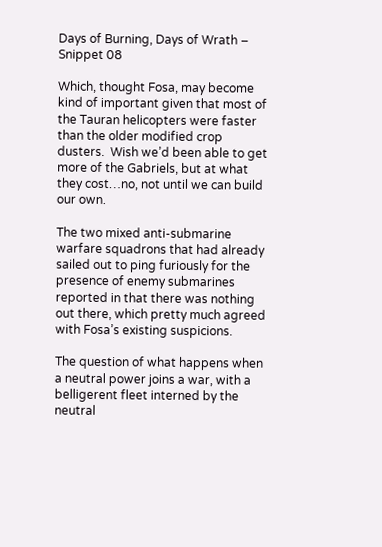Days of Burning, Days of Wrath – Snippet 08

Which, thought Fosa, may become kind of important given that most of the Tauran helicopters were faster than the older modified crop dusters.  Wish we’d been able to get more of the Gabriels, but at what they cost…no, not until we can build our own.

The two mixed anti-submarine warfare squadrons that had already sailed out to ping furiously for the presence of enemy submarines reported in that there was nothing out there, which pretty much agreed with Fosa’s existing suspicions.

The question of what happens when a neutral power joins a war, with a belligerent fleet interned by the neutral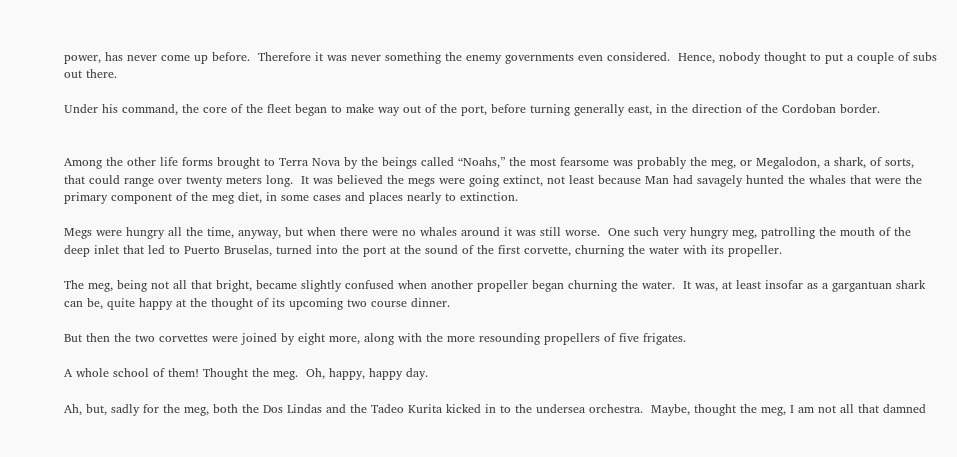power, has never come up before.  Therefore it was never something the enemy governments even considered.  Hence, nobody thought to put a couple of subs out there.

Under his command, the core of the fleet began to make way out of the port, before turning generally east, in the direction of the Cordoban border.


Among the other life forms brought to Terra Nova by the beings called “Noahs,” the most fearsome was probably the meg, or Megalodon, a shark, of sorts, that could range over twenty meters long.  It was believed the megs were going extinct, not least because Man had savagely hunted the whales that were the primary component of the meg diet, in some cases and places nearly to extinction.

Megs were hungry all the time, anyway, but when there were no whales around it was still worse.  One such very hungry meg, patrolling the mouth of the deep inlet that led to Puerto Bruselas, turned into the port at the sound of the first corvette, churning the water with its propeller.

The meg, being not all that bright, became slightly confused when another propeller began churning the water.  It was, at least insofar as a gargantuan shark can be, quite happy at the thought of its upcoming two course dinner.

But then the two corvettes were joined by eight more, along with the more resounding propellers of five frigates.

A whole school of them! Thought the meg.  Oh, happy, happy day.

Ah, but, sadly for the meg, both the Dos Lindas and the Tadeo Kurita kicked in to the undersea orchestra.  Maybe, thought the meg, I am not all that damned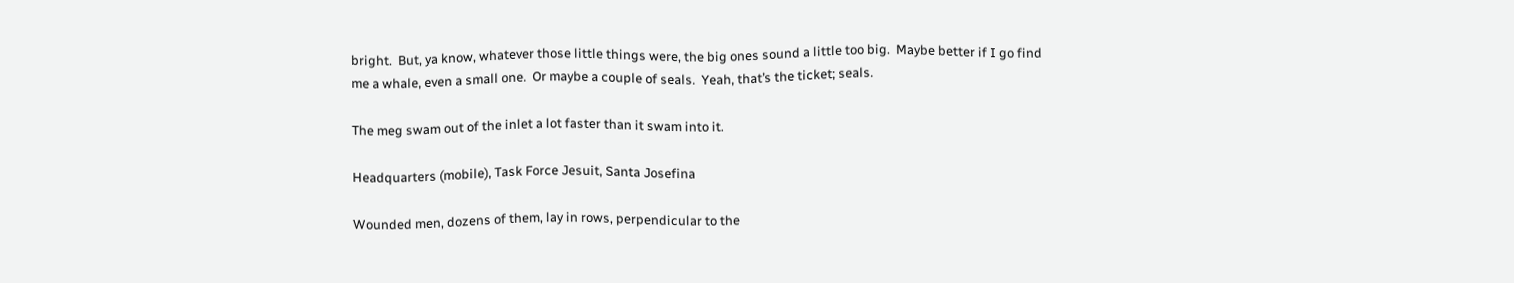bright.  But, ya know, whatever those little things were, the big ones sound a little too big.  Maybe better if I go find me a whale, even a small one.  Or maybe a couple of seals.  Yeah, that’s the ticket; seals.

The meg swam out of the inlet a lot faster than it swam into it.

Headquarters (mobile), Task Force Jesuit, Santa Josefina

Wounded men, dozens of them, lay in rows, perpendicular to the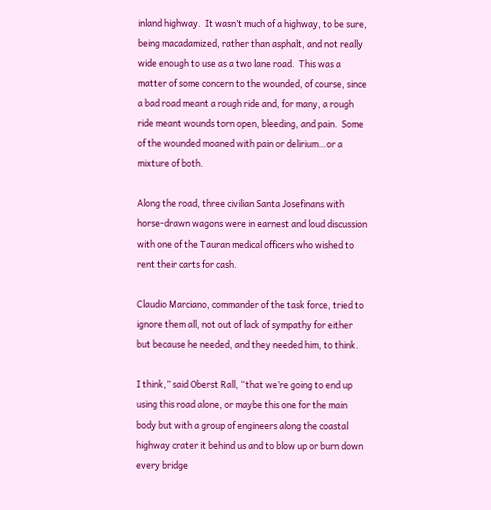inland highway.  It wasn’t much of a highway, to be sure, being macadamized, rather than asphalt, and not really wide enough to use as a two lane road.  This was a matter of some concern to the wounded, of course, since a bad road meant a rough ride and, for many, a rough ride meant wounds torn open, bleeding, and pain.  Some of the wounded moaned with pain or delirium…or a mixture of both.

Along the road, three civilian Santa Josefinans with horse-drawn wagons were in earnest and loud discussion with one of the Tauran medical officers who wished to rent their carts for cash.

Claudio Marciano, commander of the task force, tried to ignore them all, not out of lack of sympathy for either but because he needed, and they needed him, to think.

I think,” said Oberst Rall, “that we’re going to end up using this road alone, or maybe this one for the main body but with a group of engineers along the coastal highway crater it behind us and to blow up or burn down every bridge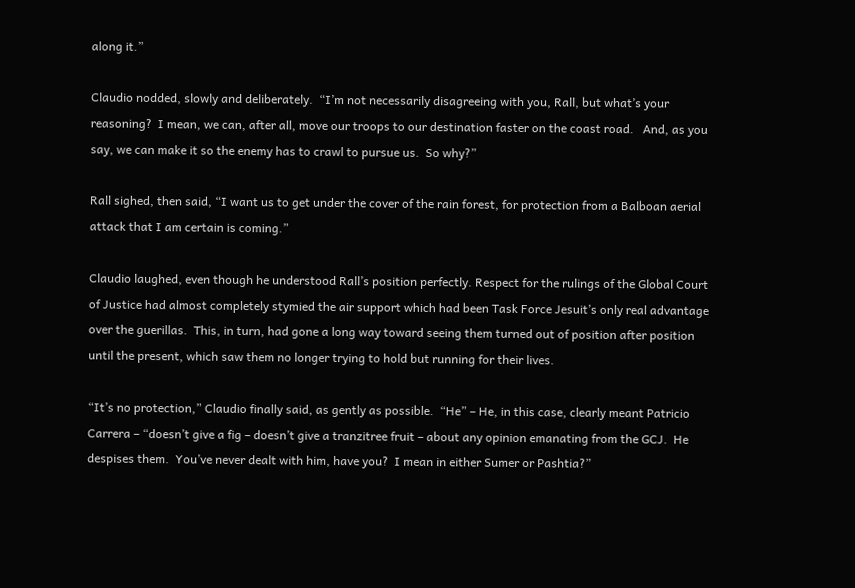along it.”

Claudio nodded, slowly and deliberately.  “I’m not necessarily disagreeing with you, Rall, but what’s your reasoning?  I mean, we can, after all, move our troops to our destination faster on the coast road.   And, as you say, we can make it so the enemy has to crawl to pursue us.  So why?”

Rall sighed, then said, “I want us to get under the cover of the rain forest, for protection from a Balboan aerial attack that I am certain is coming.”

Claudio laughed, even though he understood Rall’s position perfectly. Respect for the rulings of the Global Court of Justice had almost completely stymied the air support which had been Task Force Jesuit’s only real advantage over the guerillas.  This, in turn, had gone a long way toward seeing them turned out of position after position until the present, which saw them no longer trying to hold but running for their lives.

“It’s no protection,” Claudio finally said, as gently as possible.  “He” – He, in this case, clearly meant Patricio Carrera – “doesn’t give a fig – doesn’t give a tranzitree fruit – about any opinion emanating from the GCJ.  He despises them.  You’ve never dealt with him, have you?  I mean in either Sumer or Pashtia?”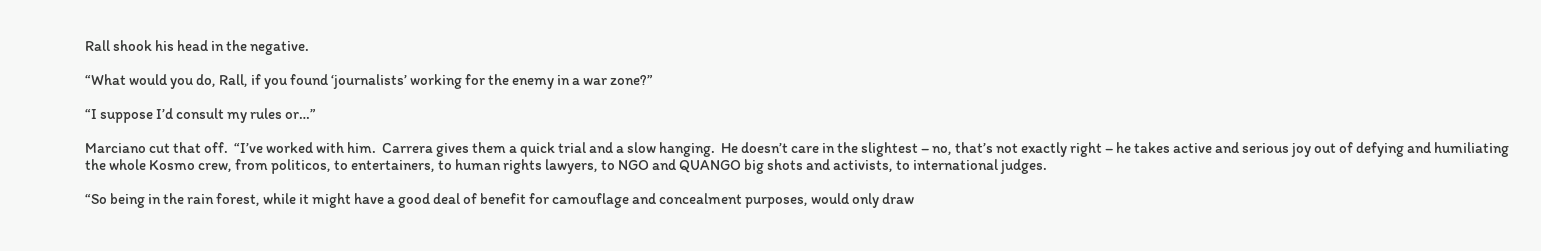Rall shook his head in the negative.

“What would you do, Rall, if you found ‘journalists’ working for the enemy in a war zone?”

“I suppose I’d consult my rules or…”

Marciano cut that off.  “I’ve worked with him.  Carrera gives them a quick trial and a slow hanging.  He doesn’t care in the slightest – no, that’s not exactly right – he takes active and serious joy out of defying and humiliating the whole Kosmo crew, from politicos, to entertainers, to human rights lawyers, to NGO and QUANGO big shots and activists, to international judges.

“So being in the rain forest, while it might have a good deal of benefit for camouflage and concealment purposes, would only draw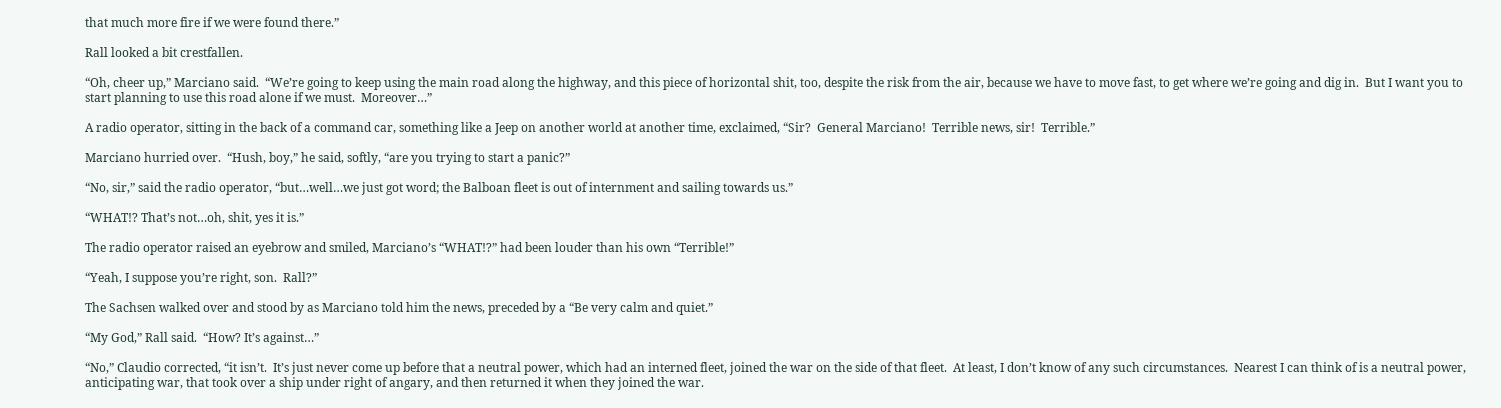that much more fire if we were found there.”

Rall looked a bit crestfallen.

“Oh, cheer up,” Marciano said.  “We’re going to keep using the main road along the highway, and this piece of horizontal shit, too, despite the risk from the air, because we have to move fast, to get where we’re going and dig in.  But I want you to start planning to use this road alone if we must.  Moreover…”

A radio operator, sitting in the back of a command car, something like a Jeep on another world at another time, exclaimed, “Sir?  General Marciano!  Terrible news, sir!  Terrible.”

Marciano hurried over.  “Hush, boy,” he said, softly, “are you trying to start a panic?”

“No, sir,” said the radio operator, “but…well…we just got word; the Balboan fleet is out of internment and sailing towards us.”

“WHAT!? That’s not…oh, shit, yes it is.”

The radio operator raised an eyebrow and smiled, Marciano’s “WHAT!?” had been louder than his own “Terrible!”

“Yeah, I suppose you’re right, son.  Rall?”

The Sachsen walked over and stood by as Marciano told him the news, preceded by a “Be very calm and quiet.”

“My God,” Rall said.  “How? It’s against…”

“No,” Claudio corrected, “it isn’t.  It’s just never come up before that a neutral power, which had an interned fleet, joined the war on the side of that fleet.  At least, I don’t know of any such circumstances.  Nearest I can think of is a neutral power, anticipating war, that took over a ship under right of angary, and then returned it when they joined the war.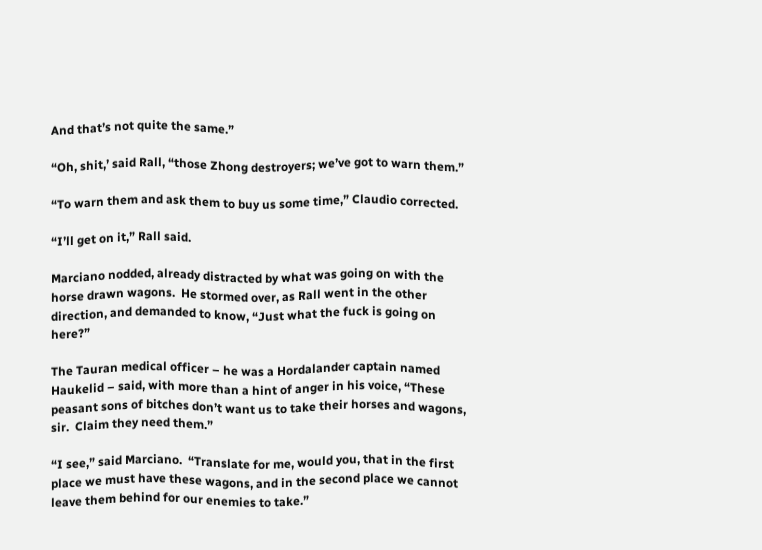And that’s not quite the same.”

“Oh, shit,’ said Rall, “those Zhong destroyers; we’ve got to warn them.”

“To warn them and ask them to buy us some time,” Claudio corrected.

“I’ll get on it,” Rall said.

Marciano nodded, already distracted by what was going on with the horse drawn wagons.  He stormed over, as Rall went in the other direction, and demanded to know, “Just what the fuck is going on here?”

The Tauran medical officer – he was a Hordalander captain named Haukelid – said, with more than a hint of anger in his voice, “These peasant sons of bitches don’t want us to take their horses and wagons, sir.  Claim they need them.”

“I see,” said Marciano.  “Translate for me, would you, that in the first place we must have these wagons, and in the second place we cannot leave them behind for our enemies to take.”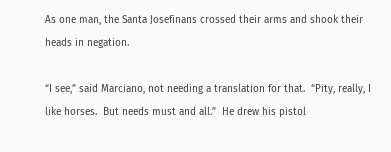As one man, the Santa Josefinans crossed their arms and shook their heads in negation.

“I see,” said Marciano, not needing a translation for that.  “Pity, really, I like horses.  But needs must and all.”  He drew his pistol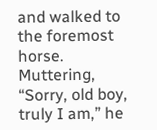and walked to the foremost horse.  Muttering, “Sorry, old boy, truly I am,” he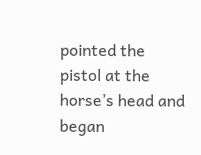pointed the pistol at the horse’s head and began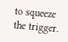to squeeze the trigger.